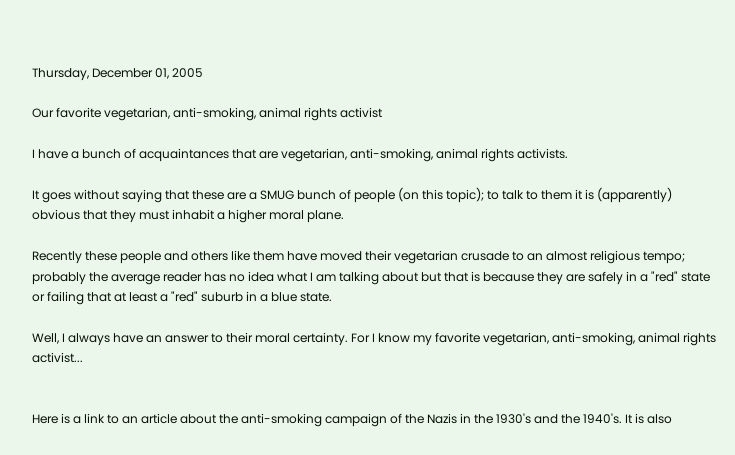Thursday, December 01, 2005

Our favorite vegetarian, anti-smoking, animal rights activist

I have a bunch of acquaintances that are vegetarian, anti-smoking, animal rights activists.

It goes without saying that these are a SMUG bunch of people (on this topic); to talk to them it is (apparently) obvious that they must inhabit a higher moral plane.

Recently these people and others like them have moved their vegetarian crusade to an almost religious tempo; probably the average reader has no idea what I am talking about but that is because they are safely in a "red" state or failing that at least a "red" suburb in a blue state.

Well, I always have an answer to their moral certainty. For I know my favorite vegetarian, anti-smoking, animal rights activist...


Here is a link to an article about the anti-smoking campaign of the Nazis in the 1930's and the 1940's. It is also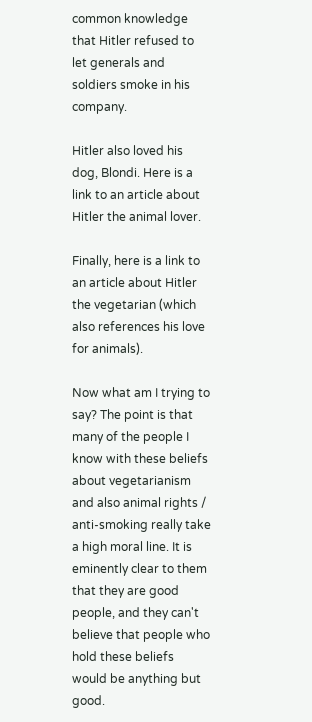common knowledge that Hitler refused to let generals and soldiers smoke in his company.

Hitler also loved his dog, Blondi. Here is a link to an article about Hitler the animal lover.

Finally, here is a link to an article about Hitler the vegetarian (which also references his love for animals).

Now what am I trying to say? The point is that many of the people I know with these beliefs about vegetarianism and also animal rights / anti-smoking really take a high moral line. It is eminently clear to them that they are good people, and they can't believe that people who hold these beliefs would be anything but good.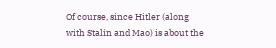Of course, since Hitler (along with Stalin and Mao) is about the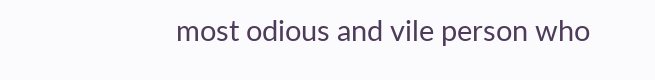most odious and vile person who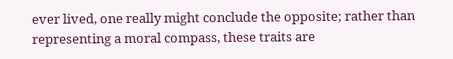ever lived, one really might conclude the opposite; rather than representing a moral compass, these traits are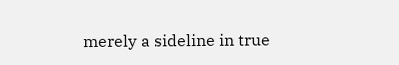merely a sideline in true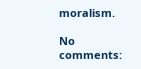moralism.

No comments: